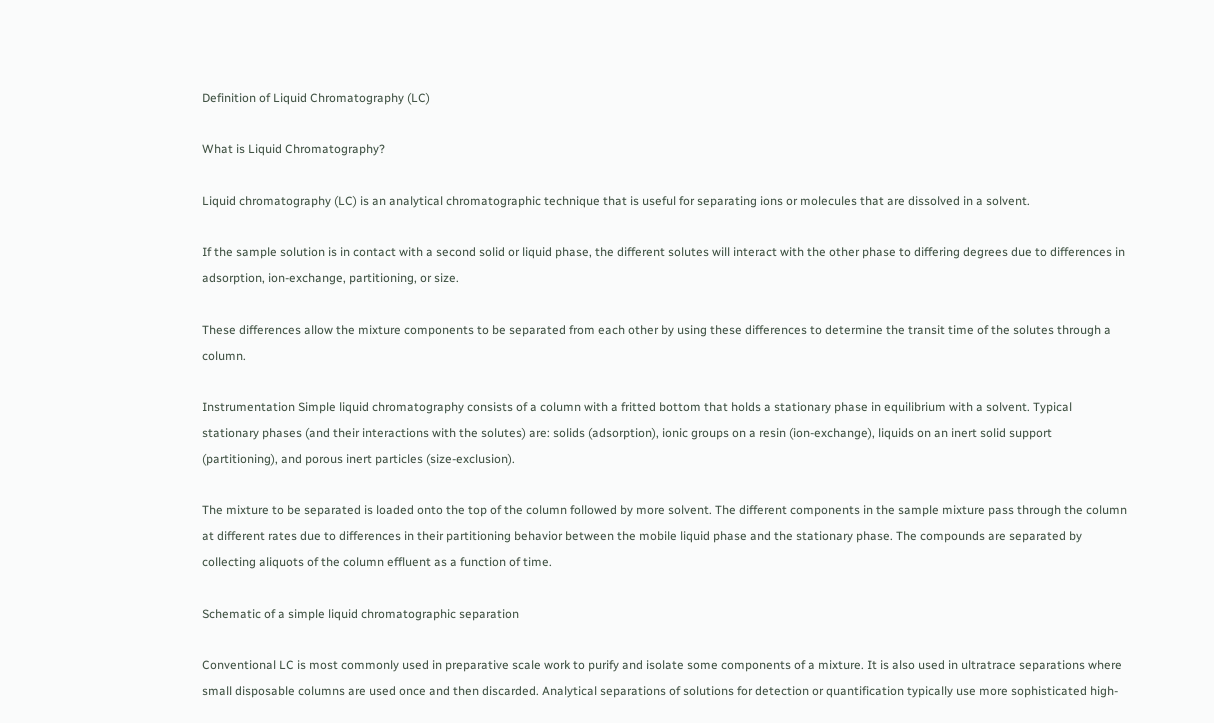Definition of Liquid Chromatography (LC)

What is Liquid Chromatography?

Liquid chromatography (LC) is an analytical chromatographic technique that is useful for separating ions or molecules that are dissolved in a solvent.

If the sample solution is in contact with a second solid or liquid phase, the different solutes will interact with the other phase to differing degrees due to differences in adsorption, ion-exchange, partitioning, or size.

These differences allow the mixture components to be separated from each other by using these differences to determine the transit time of the solutes through a column.

Instrumentation Simple liquid chromatography consists of a column with a fritted bottom that holds a stationary phase in equilibrium with a solvent. Typical stationary phases (and their interactions with the solutes) are: solids (adsorption), ionic groups on a resin (ion-exchange), liquids on an inert solid support (partitioning), and porous inert particles (size-exclusion).

The mixture to be separated is loaded onto the top of the column followed by more solvent. The different components in the sample mixture pass through the column at different rates due to differences in their partitioning behavior between the mobile liquid phase and the stationary phase. The compounds are separated by collecting aliquots of the column effluent as a function of time.

Schematic of a simple liquid chromatographic separation

Conventional LC is most commonly used in preparative scale work to purify and isolate some components of a mixture. It is also used in ultratrace separations where small disposable columns are used once and then discarded. Analytical separations of solutions for detection or quantification typically use more sophisticated high-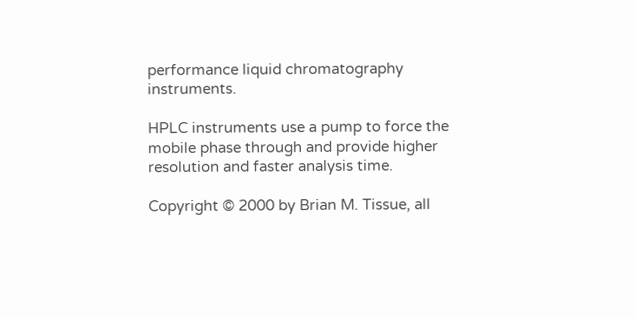performance liquid chromatography instruments.

HPLC instruments use a pump to force the mobile phase through and provide higher resolution and faster analysis time.

Copyright © 2000 by Brian M. Tissue, all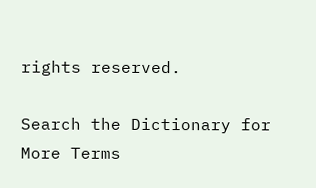rights reserved.

Search the Dictionary for More Terms